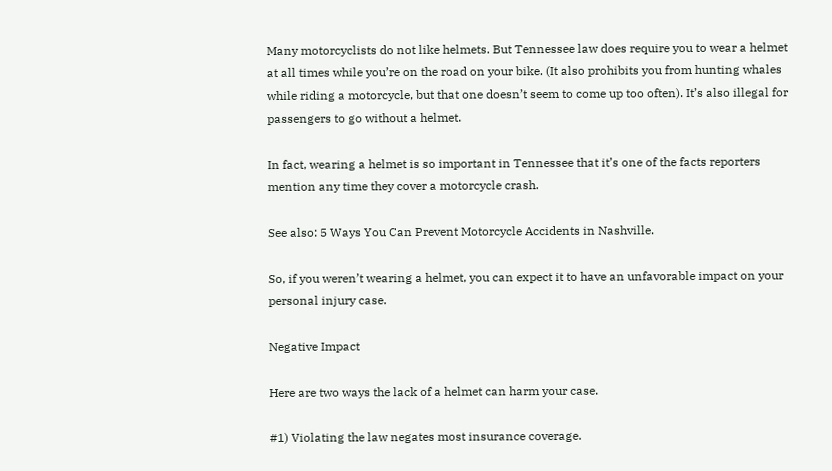Many motorcyclists do not like helmets. But Tennessee law does require you to wear a helmet at all times while you’re on the road on your bike. (It also prohibits you from hunting whales while riding a motorcycle, but that one doesn’t seem to come up too often). It’s also illegal for passengers to go without a helmet.

In fact, wearing a helmet is so important in Tennessee that it’s one of the facts reporters mention any time they cover a motorcycle crash.

See also: 5 Ways You Can Prevent Motorcycle Accidents in Nashville.

So, if you weren’t wearing a helmet, you can expect it to have an unfavorable impact on your personal injury case.

Negative Impact

Here are two ways the lack of a helmet can harm your case.

#1) Violating the law negates most insurance coverage.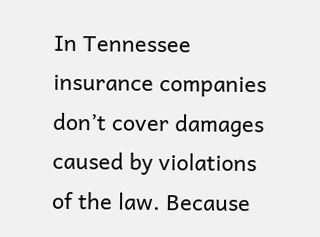In Tennessee insurance companies don’t cover damages caused by violations of the law. Because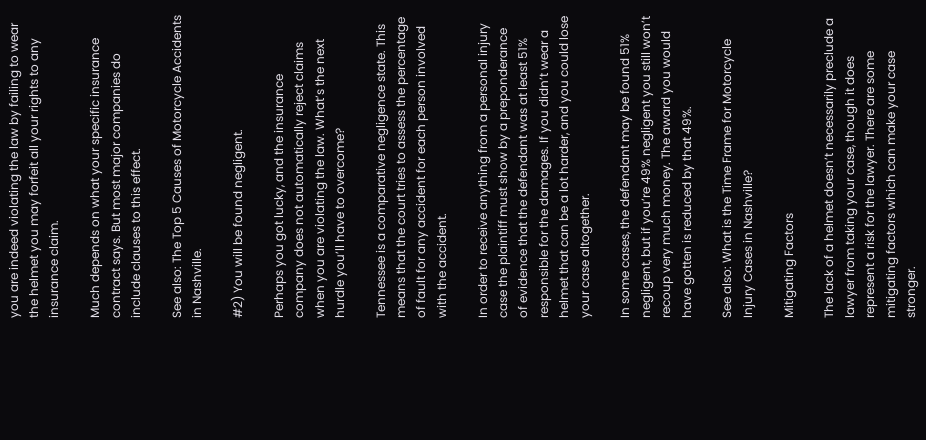you are indeed violating the law by failing to wear the helmet you may forfeit all your rights to any insurance claim.

Much depends on what your specific insurance contract says. But most major companies do include clauses to this effect.

See also: The Top 5 Causes of Motorcycle Accidents in Nashville.

#2) You will be found negligent.

Perhaps you got lucky, and the insurance company does not automatically reject claims when you are violating the law. What’s the next hurdle you’ll have to overcome?

Tennessee is a comparative negligence state. This means that the court tries to assess the percentage of fault for any accident for each person involved with the accident.

In order to receive anything from a personal injury case the plaintiff must show by a preponderance of evidence that the defendant was at least 51% responsible for the damages. If you didn’t wear a helmet that can be a lot harder, and you could lose your case altogether.

In some cases, the defendant may be found 51% negligent, but if you’re 49% negligent you still won’t recoup very much money. The award you would have gotten is reduced by that 49%.

See also: What is the Time Frame for Motorcycle Injury Cases in Nashville?

Mitigating Factors

The lack of a helmet doesn’t necessarily preclude a lawyer from taking your case, though it does represent a risk for the lawyer. There are some mitigating factors which can make your case stronger.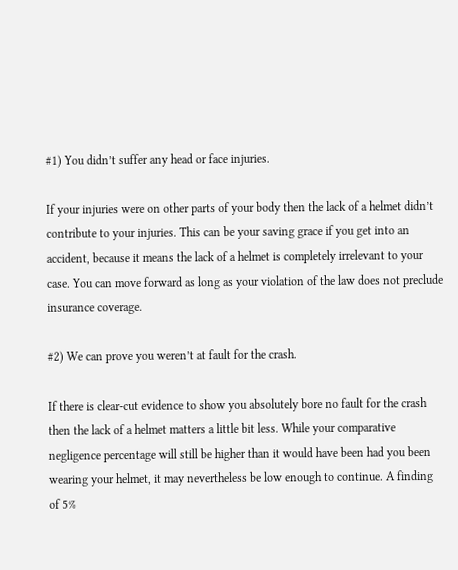#1) You didn’t suffer any head or face injuries.

If your injuries were on other parts of your body then the lack of a helmet didn’t contribute to your injuries. This can be your saving grace if you get into an accident, because it means the lack of a helmet is completely irrelevant to your case. You can move forward as long as your violation of the law does not preclude insurance coverage.

#2) We can prove you weren’t at fault for the crash.

If there is clear-cut evidence to show you absolutely bore no fault for the crash then the lack of a helmet matters a little bit less. While your comparative negligence percentage will still be higher than it would have been had you been wearing your helmet, it may nevertheless be low enough to continue. A finding of 5%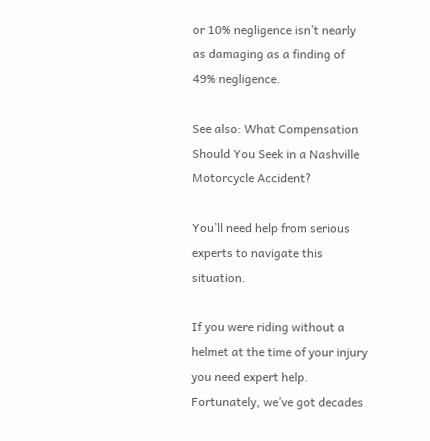or 10% negligence isn’t nearly as damaging as a finding of 49% negligence.

See also: What Compensation Should You Seek in a Nashville Motorcycle Accident?

You’ll need help from serious experts to navigate this situation.

If you were riding without a helmet at the time of your injury you need expert help. Fortunately, we’ve got decades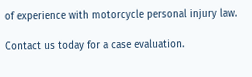of experience with motorcycle personal injury law.

Contact us today for a case evaluation.